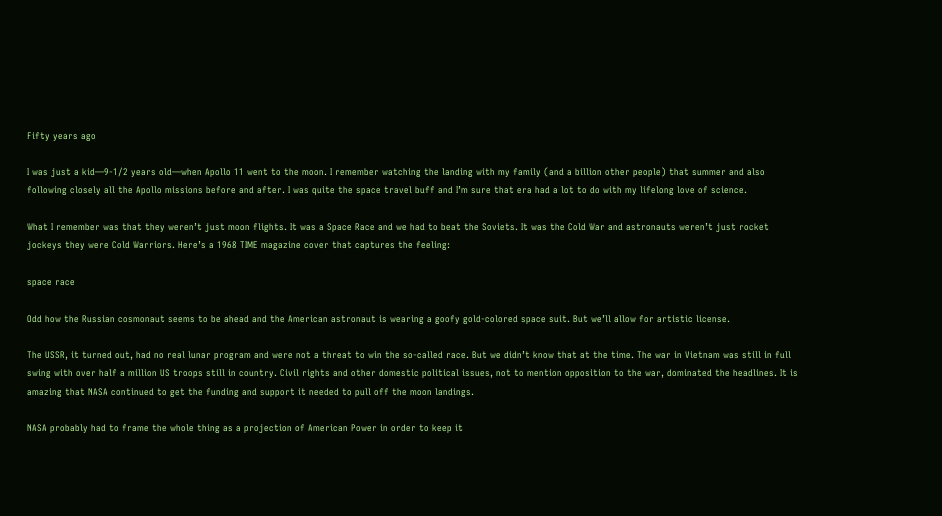Fifty years ago

I was just a kid—9-1/2 years old—when Apollo 11 went to the moon. I remember watching the landing with my family (and a billion other people) that summer and also following closely all the Apollo missions before and after. I was quite the space travel buff and I’m sure that era had a lot to do with my lifelong love of science.

What I remember was that they weren’t just moon flights. It was a Space Race and we had to beat the Soviets. It was the Cold War and astronauts weren’t just rocket jockeys they were Cold Warriors. Here’s a 1968 TIME magazine cover that captures the feeling:

space race

Odd how the Russian cosmonaut seems to be ahead and the American astronaut is wearing a goofy gold-colored space suit. But we’ll allow for artistic license.

The USSR, it turned out, had no real lunar program and were not a threat to win the so-called race. But we didn’t know that at the time. The war in Vietnam was still in full swing with over half a million US troops still in country. Civil rights and other domestic political issues, not to mention opposition to the war, dominated the headlines. It is amazing that NASA continued to get the funding and support it needed to pull off the moon landings.

NASA probably had to frame the whole thing as a projection of American Power in order to keep it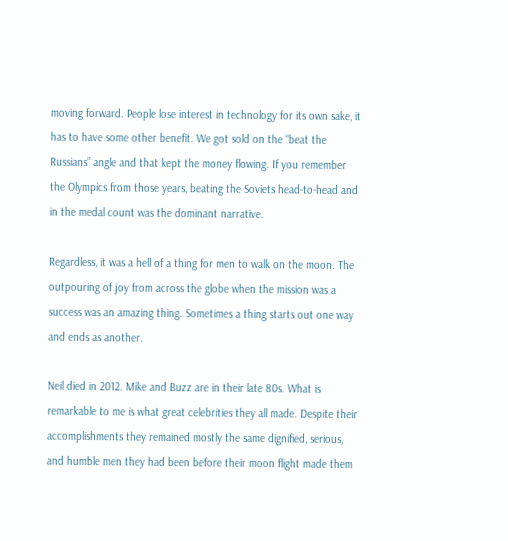moving forward. People lose interest in technology for its own sake, it has to have some other benefit. We got sold on the “beat the Russians” angle and that kept the money flowing. If you remember the Olympics from those years, beating the Soviets head-to-head and in the medal count was the dominant narrative.

Regardless, it was a hell of a thing for men to walk on the moon. The outpouring of joy from across the globe when the mission was a success was an amazing thing. Sometimes a thing starts out one way and ends as another.

Neil died in 2012. Mike and Buzz are in their late 80s. What is remarkable to me is what great celebrities they all made. Despite their accomplishments they remained mostly the same dignified, serious, and humble men they had been before their moon flight made them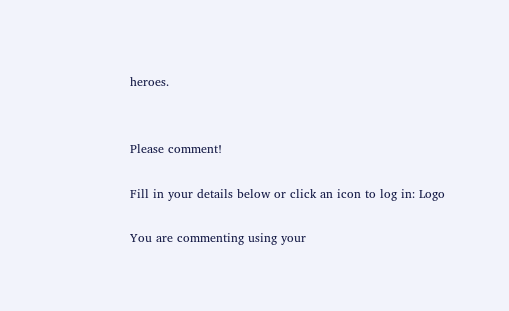heroes.


Please comment!

Fill in your details below or click an icon to log in: Logo

You are commenting using your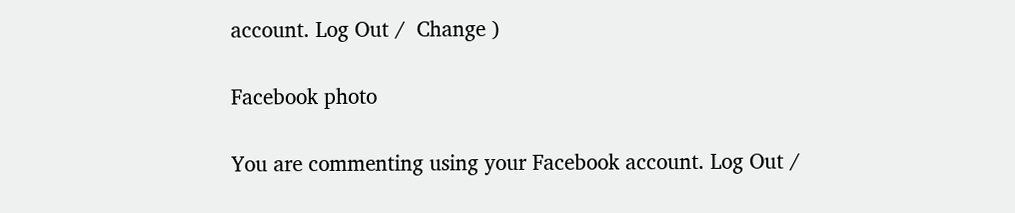account. Log Out /  Change )

Facebook photo

You are commenting using your Facebook account. Log Out /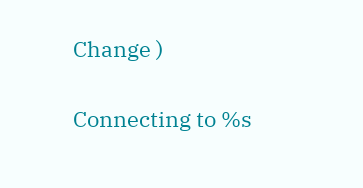Change )

Connecting to %s